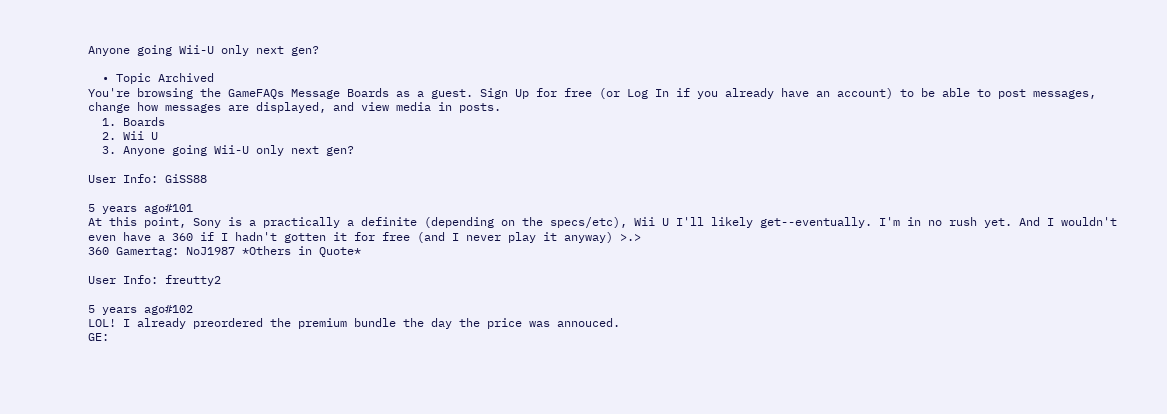Anyone going Wii-U only next gen?

  • Topic Archived
You're browsing the GameFAQs Message Boards as a guest. Sign Up for free (or Log In if you already have an account) to be able to post messages, change how messages are displayed, and view media in posts.
  1. Boards
  2. Wii U
  3. Anyone going Wii-U only next gen?

User Info: GiSS88

5 years ago#101
At this point, Sony is a practically a definite (depending on the specs/etc), Wii U I'll likely get--eventually. I'm in no rush yet. And I wouldn't even have a 360 if I hadn't gotten it for free (and I never play it anyway) >.>
360 Gamertag: NoJ1987 *Others in Quote*

User Info: freutty2

5 years ago#102
LOL! I already preordered the premium bundle the day the price was annouced.
GE: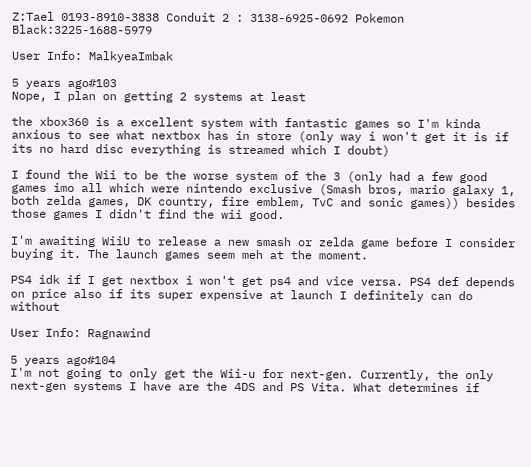Z:Tael 0193-8910-3838 Conduit 2 : 3138-6925-0692 Pokemon Black:3225-1688-5979

User Info: MalkyeaImbak

5 years ago#103
Nope, I plan on getting 2 systems at least

the xbox360 is a excellent system with fantastic games so I'm kinda anxious to see what nextbox has in store (only way i won't get it is if its no hard disc everything is streamed which I doubt)

I found the Wii to be the worse system of the 3 (only had a few good games imo all which were nintendo exclusive (Smash bros, mario galaxy 1, both zelda games, DK country, fire emblem, TvC and sonic games)) besides those games I didn't find the wii good.

I'm awaiting WiiU to release a new smash or zelda game before I consider buying it. The launch games seem meh at the moment.

PS4 idk if I get nextbox i won't get ps4 and vice versa. PS4 def depends on price also if its super expensive at launch I definitely can do without

User Info: Ragnawind

5 years ago#104
I'm not going to only get the Wii-u for next-gen. Currently, the only next-gen systems I have are the 4DS and PS Vita. What determines if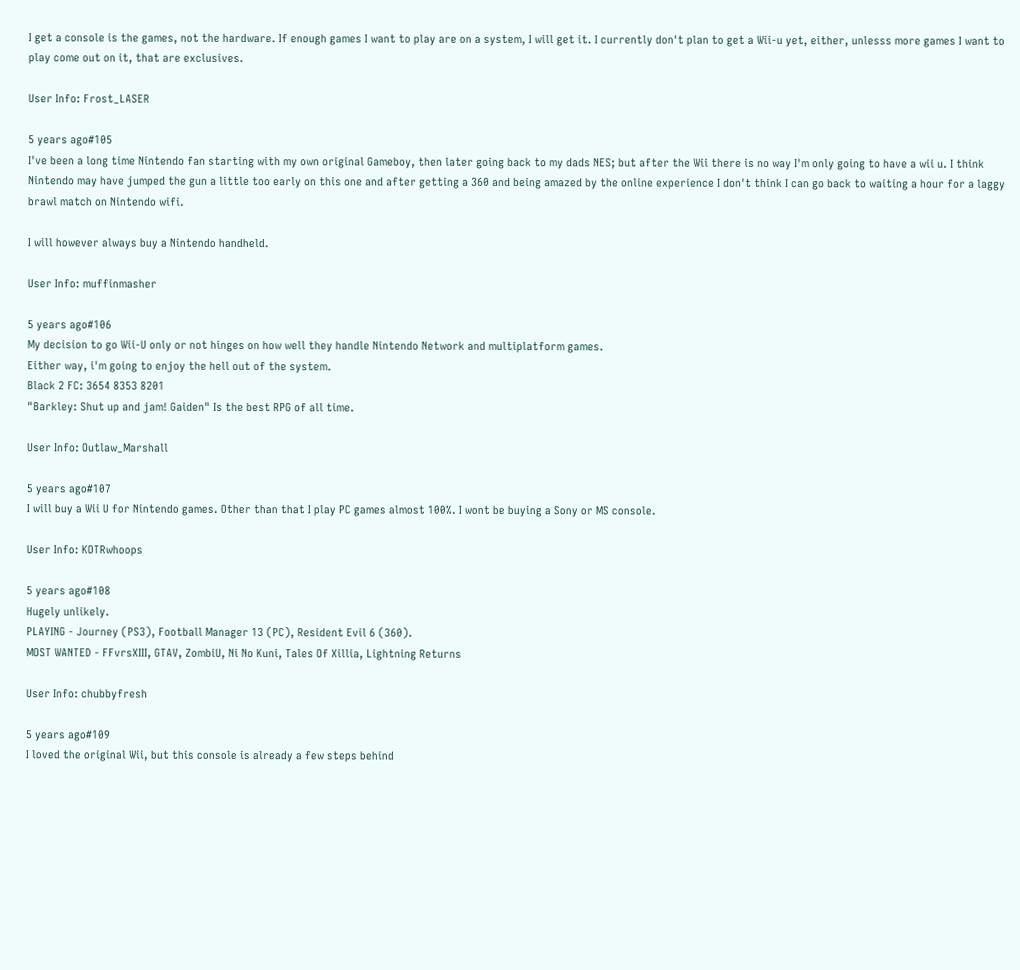I get a console is the games, not the hardware. If enough games I want to play are on a system, I will get it. I currently don't plan to get a Wii-u yet, either, unlesss more games I want to play come out on it, that are exclusives.

User Info: Frost_LASER

5 years ago#105
I've been a long time Nintendo fan starting with my own original Gameboy, then later going back to my dads NES; but after the Wii there is no way I'm only going to have a wii u. I think Nintendo may have jumped the gun a little too early on this one and after getting a 360 and being amazed by the online experience I don't think I can go back to waiting a hour for a laggy brawl match on Nintendo wifi.

I will however always buy a Nintendo handheld.

User Info: muffinmasher

5 years ago#106
My decision to go Wii-U only or not hinges on how well they handle Nintendo Network and multiplatform games.
Either way, i'm going to enjoy the hell out of the system.
Black 2 FC: 3654 8353 8201
"Barkley: Shut up and jam! Gaiden" Is the best RPG of all time.

User Info: Outlaw_Marshall

5 years ago#107
I will buy a Wii U for Nintendo games. Other than that I play PC games almost 100%. I wont be buying a Sony or MS console.

User Info: KOTRwhoops

5 years ago#108
Hugely unlikely.
PLAYING - Journey (PS3), Football Manager 13 (PC), Resident Evil 6 (360).
MOST WANTED - FFvrsXIII, GTAV, ZombiU, Ni No Kuni, Tales Of Xillia, Lightning Returns

User Info: chubbyfresh

5 years ago#109
I loved the original Wii, but this console is already a few steps behind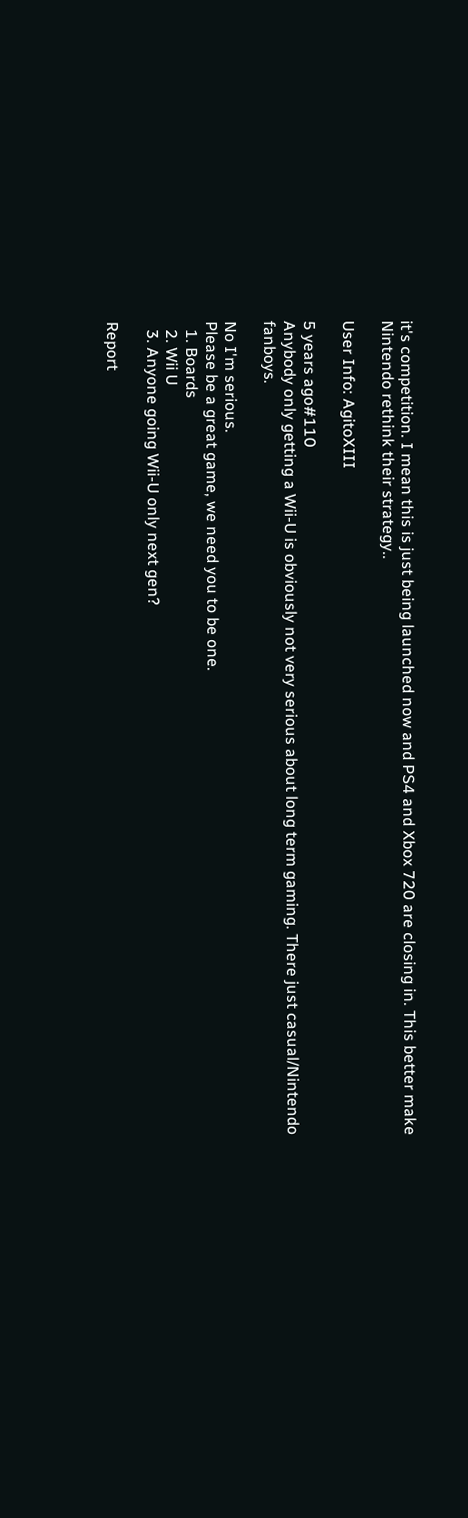it's competition. I mean this is just being launched now and PS4 and Xbox 720 are closing in. This better make Nintendo rethink their strategy..

User Info: AgitoXIII

5 years ago#110
Anybody only getting a Wii-U is obviously not very serious about long term gaming. There just casual/Nintendo fanboys.

No I'm serious.
Please be a great game, we need you to be one.
  1. Boards
  2. Wii U
  3. Anyone going Wii-U only next gen?

Report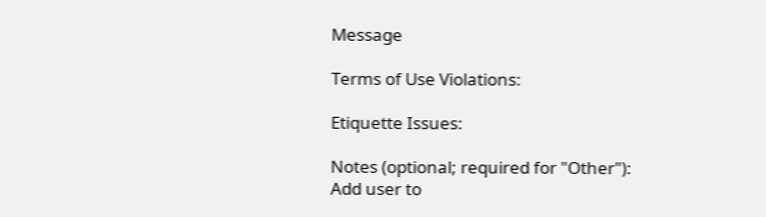Message

Terms of Use Violations:

Etiquette Issues:

Notes (optional; required for "Other"):
Add user to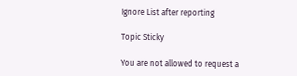Ignore List after reporting

Topic Sticky

You are not allowed to request a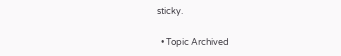sticky.

  • Topic Archived